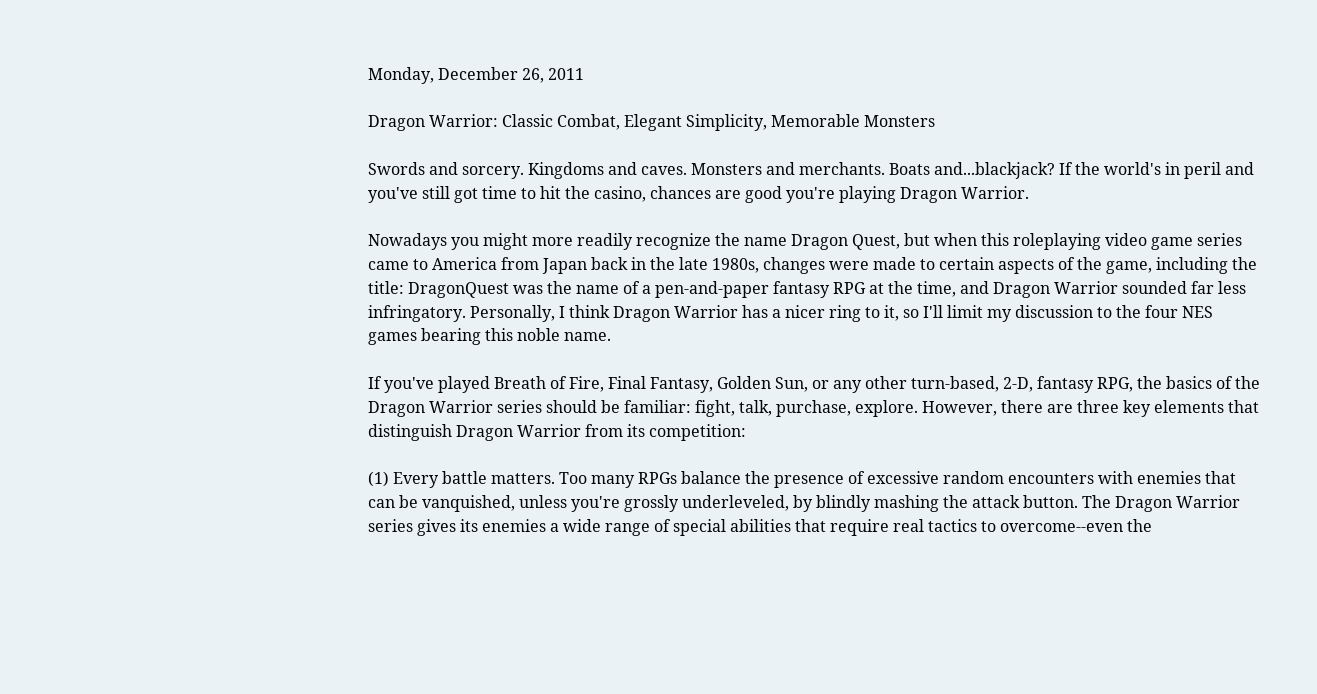Monday, December 26, 2011

Dragon Warrior: Classic Combat, Elegant Simplicity, Memorable Monsters

Swords and sorcery. Kingdoms and caves. Monsters and merchants. Boats and...blackjack? If the world's in peril and you've still got time to hit the casino, chances are good you're playing Dragon Warrior.

Nowadays you might more readily recognize the name Dragon Quest, but when this roleplaying video game series came to America from Japan back in the late 1980s, changes were made to certain aspects of the game, including the title: DragonQuest was the name of a pen-and-paper fantasy RPG at the time, and Dragon Warrior sounded far less infringatory. Personally, I think Dragon Warrior has a nicer ring to it, so I'll limit my discussion to the four NES games bearing this noble name.

If you've played Breath of Fire, Final Fantasy, Golden Sun, or any other turn-based, 2-D, fantasy RPG, the basics of the Dragon Warrior series should be familiar: fight, talk, purchase, explore. However, there are three key elements that distinguish Dragon Warrior from its competition:

(1) Every battle matters. Too many RPGs balance the presence of excessive random encounters with enemies that can be vanquished, unless you're grossly underleveled, by blindly mashing the attack button. The Dragon Warrior series gives its enemies a wide range of special abilities that require real tactics to overcome--even the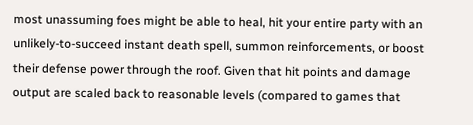most unassuming foes might be able to heal, hit your entire party with an unlikely-to-succeed instant death spell, summon reinforcements, or boost their defense power through the roof. Given that hit points and damage output are scaled back to reasonable levels (compared to games that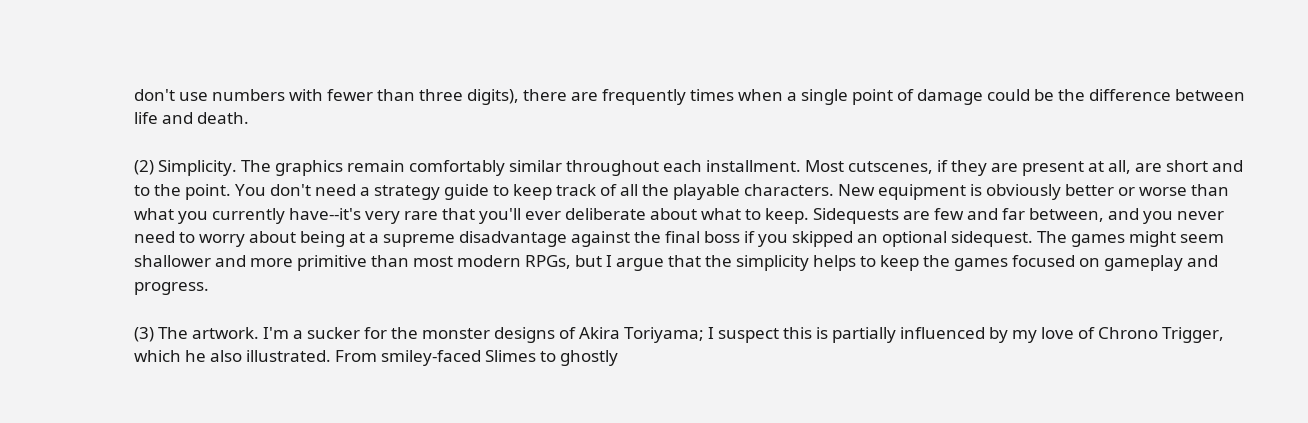don't use numbers with fewer than three digits), there are frequently times when a single point of damage could be the difference between life and death.

(2) Simplicity. The graphics remain comfortably similar throughout each installment. Most cutscenes, if they are present at all, are short and to the point. You don't need a strategy guide to keep track of all the playable characters. New equipment is obviously better or worse than what you currently have--it's very rare that you'll ever deliberate about what to keep. Sidequests are few and far between, and you never need to worry about being at a supreme disadvantage against the final boss if you skipped an optional sidequest. The games might seem shallower and more primitive than most modern RPGs, but I argue that the simplicity helps to keep the games focused on gameplay and progress.

(3) The artwork. I'm a sucker for the monster designs of Akira Toriyama; I suspect this is partially influenced by my love of Chrono Trigger, which he also illustrated. From smiley-faced Slimes to ghostly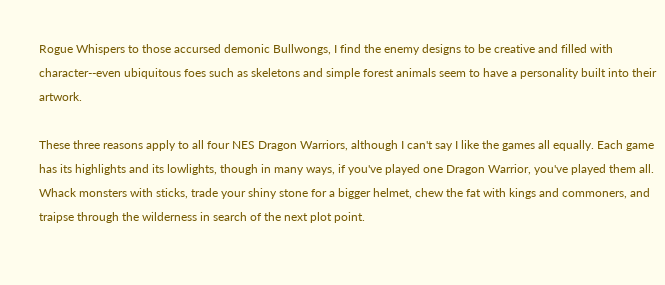Rogue Whispers to those accursed demonic Bullwongs, I find the enemy designs to be creative and filled with character--even ubiquitous foes such as skeletons and simple forest animals seem to have a personality built into their artwork.

These three reasons apply to all four NES Dragon Warriors, although I can't say I like the games all equally. Each game has its highlights and its lowlights, though in many ways, if you've played one Dragon Warrior, you've played them all. Whack monsters with sticks, trade your shiny stone for a bigger helmet, chew the fat with kings and commoners, and traipse through the wilderness in search of the next plot point.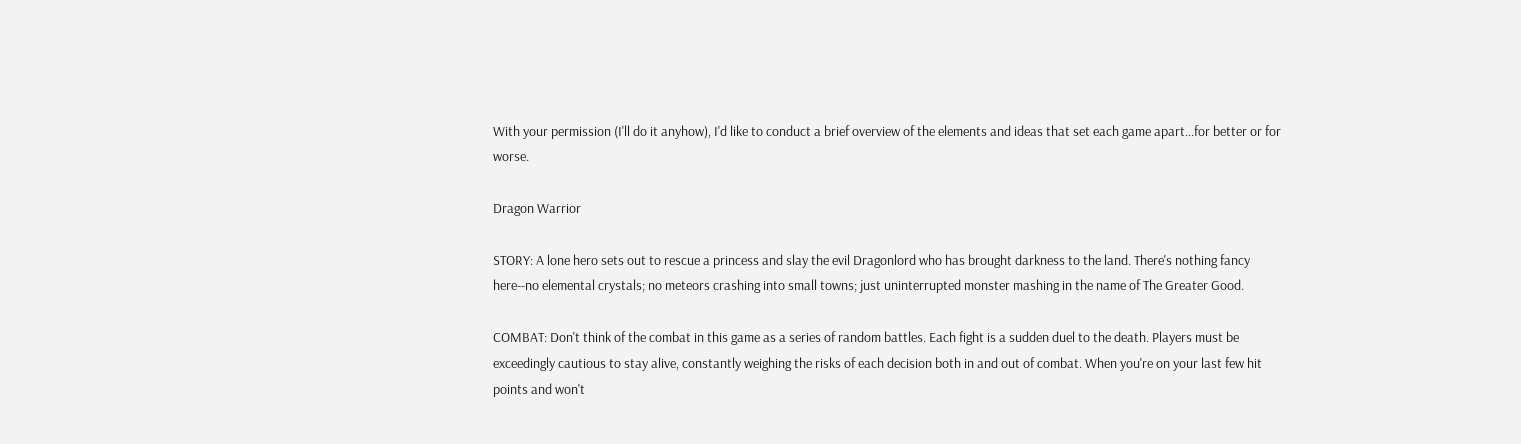With your permission (I'll do it anyhow), I'd like to conduct a brief overview of the elements and ideas that set each game apart...for better or for worse.

Dragon Warrior

STORY: A lone hero sets out to rescue a princess and slay the evil Dragonlord who has brought darkness to the land. There's nothing fancy here--no elemental crystals; no meteors crashing into small towns; just uninterrupted monster mashing in the name of The Greater Good.

COMBAT: Don't think of the combat in this game as a series of random battles. Each fight is a sudden duel to the death. Players must be exceedingly cautious to stay alive, constantly weighing the risks of each decision both in and out of combat. When you're on your last few hit points and won't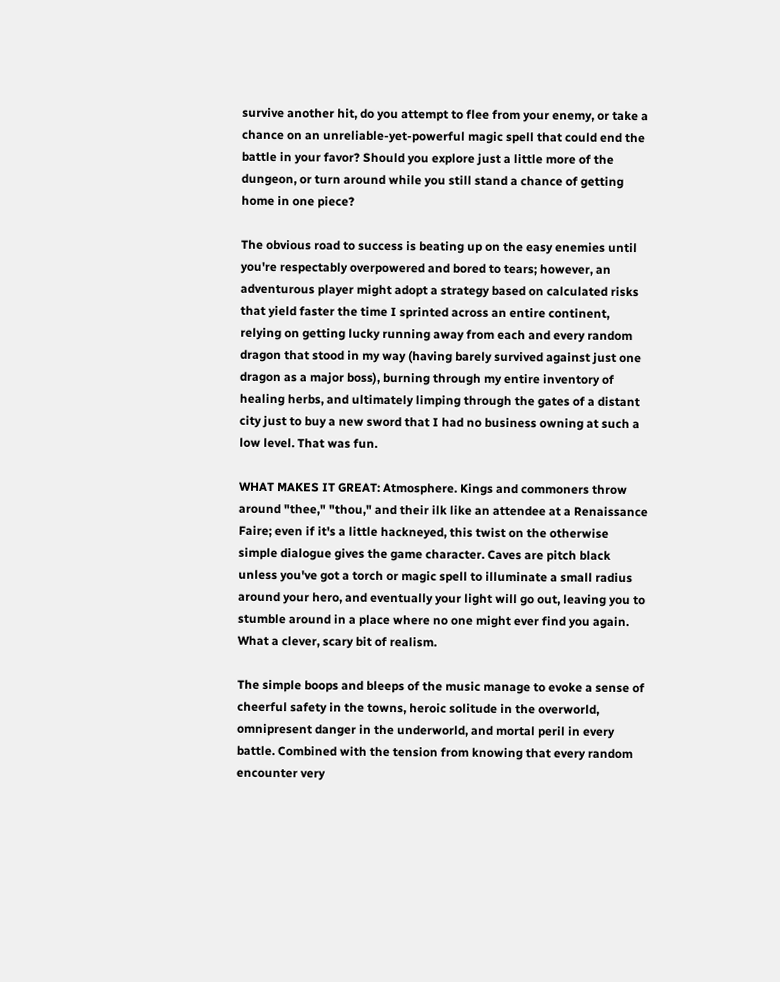survive another hit, do you attempt to flee from your enemy, or take a chance on an unreliable-yet-powerful magic spell that could end the battle in your favor? Should you explore just a little more of the dungeon, or turn around while you still stand a chance of getting home in one piece?

The obvious road to success is beating up on the easy enemies until you're respectably overpowered and bored to tears; however, an adventurous player might adopt a strategy based on calculated risks that yield faster the time I sprinted across an entire continent, relying on getting lucky running away from each and every random dragon that stood in my way (having barely survived against just one dragon as a major boss), burning through my entire inventory of healing herbs, and ultimately limping through the gates of a distant city just to buy a new sword that I had no business owning at such a low level. That was fun.

WHAT MAKES IT GREAT: Atmosphere. Kings and commoners throw around "thee," "thou," and their ilk like an attendee at a Renaissance Faire; even if it's a little hackneyed, this twist on the otherwise simple dialogue gives the game character. Caves are pitch black unless you've got a torch or magic spell to illuminate a small radius around your hero, and eventually your light will go out, leaving you to stumble around in a place where no one might ever find you again. What a clever, scary bit of realism.

The simple boops and bleeps of the music manage to evoke a sense of cheerful safety in the towns, heroic solitude in the overworld, omnipresent danger in the underworld, and mortal peril in every battle. Combined with the tension from knowing that every random encounter very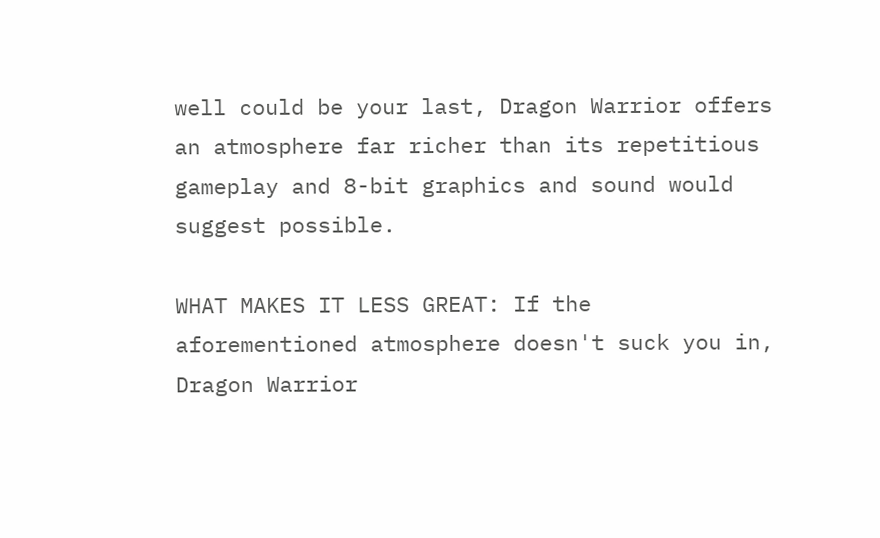well could be your last, Dragon Warrior offers an atmosphere far richer than its repetitious gameplay and 8-bit graphics and sound would suggest possible.

WHAT MAKES IT LESS GREAT: If the aforementioned atmosphere doesn't suck you in, Dragon Warrior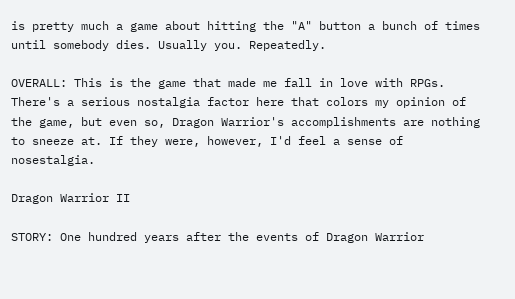is pretty much a game about hitting the "A" button a bunch of times until somebody dies. Usually you. Repeatedly.

OVERALL: This is the game that made me fall in love with RPGs. There's a serious nostalgia factor here that colors my opinion of the game, but even so, Dragon Warrior's accomplishments are nothing to sneeze at. If they were, however, I'd feel a sense of nosestalgia.

Dragon Warrior II

STORY: One hundred years after the events of Dragon Warrior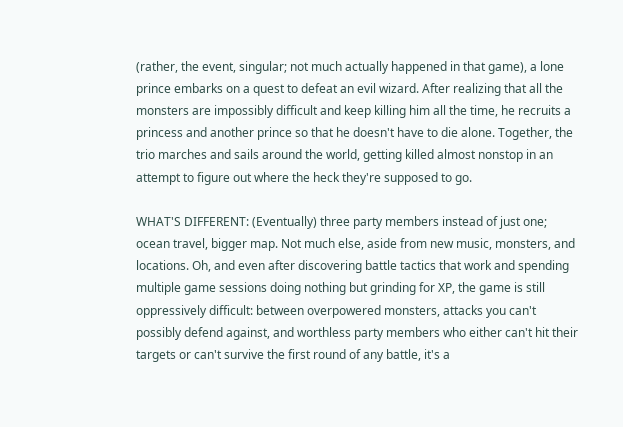(rather, the event, singular; not much actually happened in that game), a lone prince embarks on a quest to defeat an evil wizard. After realizing that all the monsters are impossibly difficult and keep killing him all the time, he recruits a princess and another prince so that he doesn't have to die alone. Together, the trio marches and sails around the world, getting killed almost nonstop in an attempt to figure out where the heck they're supposed to go.

WHAT'S DIFFERENT: (Eventually) three party members instead of just one; ocean travel, bigger map. Not much else, aside from new music, monsters, and locations. Oh, and even after discovering battle tactics that work and spending multiple game sessions doing nothing but grinding for XP, the game is still oppressively difficult: between overpowered monsters, attacks you can't possibly defend against, and worthless party members who either can't hit their targets or can't survive the first round of any battle, it's a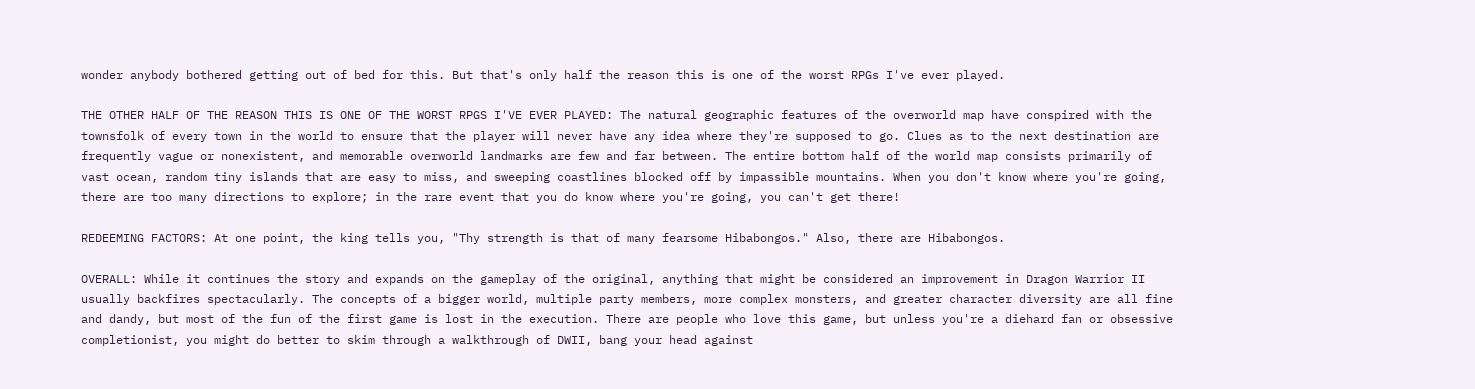wonder anybody bothered getting out of bed for this. But that's only half the reason this is one of the worst RPGs I've ever played.

THE OTHER HALF OF THE REASON THIS IS ONE OF THE WORST RPGS I'VE EVER PLAYED: The natural geographic features of the overworld map have conspired with the townsfolk of every town in the world to ensure that the player will never have any idea where they're supposed to go. Clues as to the next destination are frequently vague or nonexistent, and memorable overworld landmarks are few and far between. The entire bottom half of the world map consists primarily of vast ocean, random tiny islands that are easy to miss, and sweeping coastlines blocked off by impassible mountains. When you don't know where you're going, there are too many directions to explore; in the rare event that you do know where you're going, you can't get there!

REDEEMING FACTORS: At one point, the king tells you, "Thy strength is that of many fearsome Hibabongos." Also, there are Hibabongos.

OVERALL: While it continues the story and expands on the gameplay of the original, anything that might be considered an improvement in Dragon Warrior II usually backfires spectacularly. The concepts of a bigger world, multiple party members, more complex monsters, and greater character diversity are all fine and dandy, but most of the fun of the first game is lost in the execution. There are people who love this game, but unless you're a diehard fan or obsessive completionist, you might do better to skim through a walkthrough of DWII, bang your head against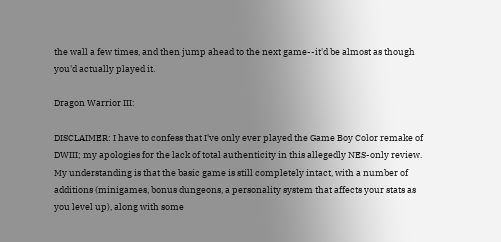the wall a few times, and then jump ahead to the next game--it'd be almost as though you'd actually played it.

Dragon Warrior III:

DISCLAIMER: I have to confess that I've only ever played the Game Boy Color remake of DWIII; my apologies for the lack of total authenticity in this allegedly NES-only review. My understanding is that the basic game is still completely intact, with a number of additions (minigames, bonus dungeons, a personality system that affects your stats as you level up), along with some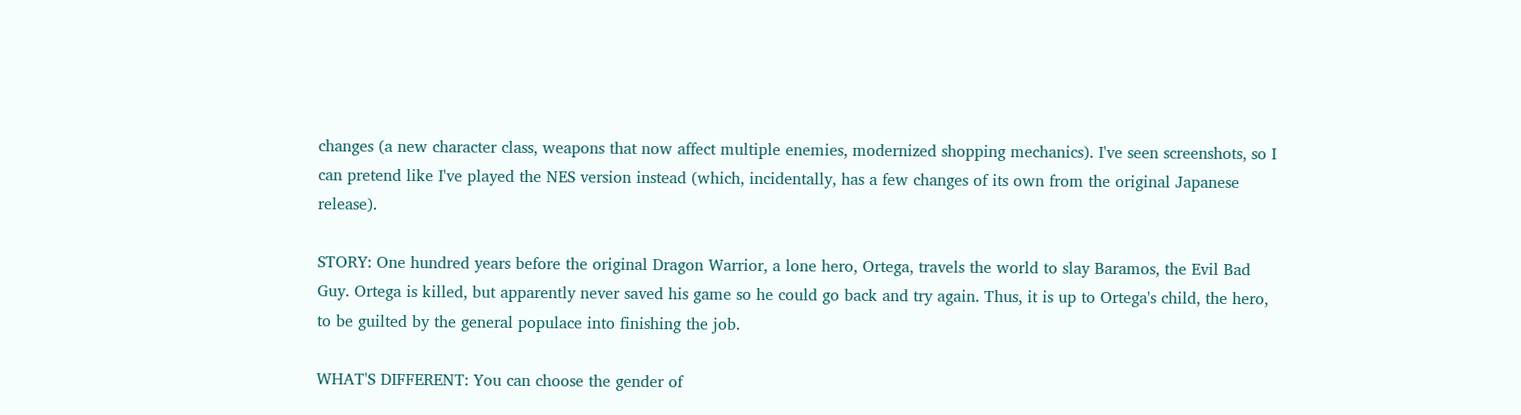changes (a new character class, weapons that now affect multiple enemies, modernized shopping mechanics). I've seen screenshots, so I can pretend like I've played the NES version instead (which, incidentally, has a few changes of its own from the original Japanese release).

STORY: One hundred years before the original Dragon Warrior, a lone hero, Ortega, travels the world to slay Baramos, the Evil Bad Guy. Ortega is killed, but apparently never saved his game so he could go back and try again. Thus, it is up to Ortega's child, the hero, to be guilted by the general populace into finishing the job.

WHAT'S DIFFERENT: You can choose the gender of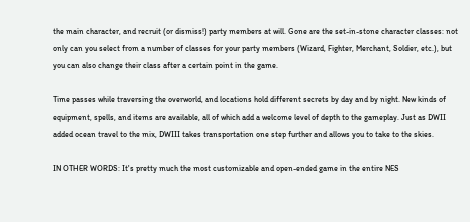the main character, and recruit (or dismiss!) party members at will. Gone are the set-in-stone character classes: not only can you select from a number of classes for your party members (Wizard, Fighter, Merchant, Soldier, etc.), but you can also change their class after a certain point in the game.

Time passes while traversing the overworld, and locations hold different secrets by day and by night. New kinds of equipment, spells, and items are available, all of which add a welcome level of depth to the gameplay. Just as DWII added ocean travel to the mix, DWIII takes transportation one step further and allows you to take to the skies.

IN OTHER WORDS: It's pretty much the most customizable and open-ended game in the entire NES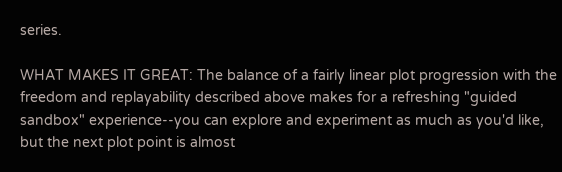series.

WHAT MAKES IT GREAT: The balance of a fairly linear plot progression with the freedom and replayability described above makes for a refreshing "guided sandbox" experience--you can explore and experiment as much as you'd like, but the next plot point is almost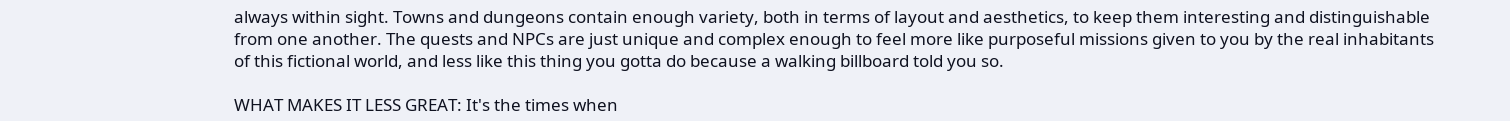always within sight. Towns and dungeons contain enough variety, both in terms of layout and aesthetics, to keep them interesting and distinguishable from one another. The quests and NPCs are just unique and complex enough to feel more like purposeful missions given to you by the real inhabitants of this fictional world, and less like this thing you gotta do because a walking billboard told you so.

WHAT MAKES IT LESS GREAT: It's the times when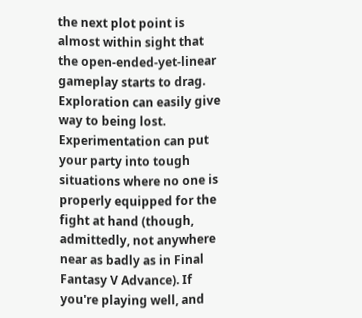the next plot point is almost within sight that the open-ended-yet-linear gameplay starts to drag. Exploration can easily give way to being lost. Experimentation can put your party into tough situations where no one is properly equipped for the fight at hand (though, admittedly, not anywhere near as badly as in Final Fantasy V Advance). If you're playing well, and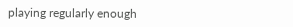playing regularly enough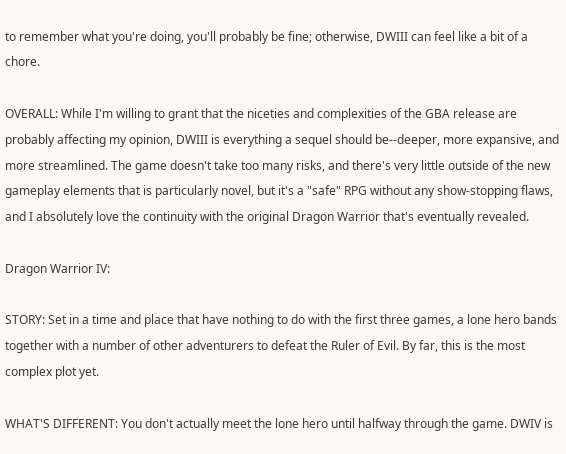to remember what you're doing, you'll probably be fine; otherwise, DWIII can feel like a bit of a chore.

OVERALL: While I'm willing to grant that the niceties and complexities of the GBA release are probably affecting my opinion, DWIII is everything a sequel should be--deeper, more expansive, and more streamlined. The game doesn't take too many risks, and there's very little outside of the new gameplay elements that is particularly novel, but it's a "safe" RPG without any show-stopping flaws, and I absolutely love the continuity with the original Dragon Warrior that's eventually revealed.

Dragon Warrior IV:

STORY: Set in a time and place that have nothing to do with the first three games, a lone hero bands together with a number of other adventurers to defeat the Ruler of Evil. By far, this is the most complex plot yet.

WHAT'S DIFFERENT: You don't actually meet the lone hero until halfway through the game. DWIV is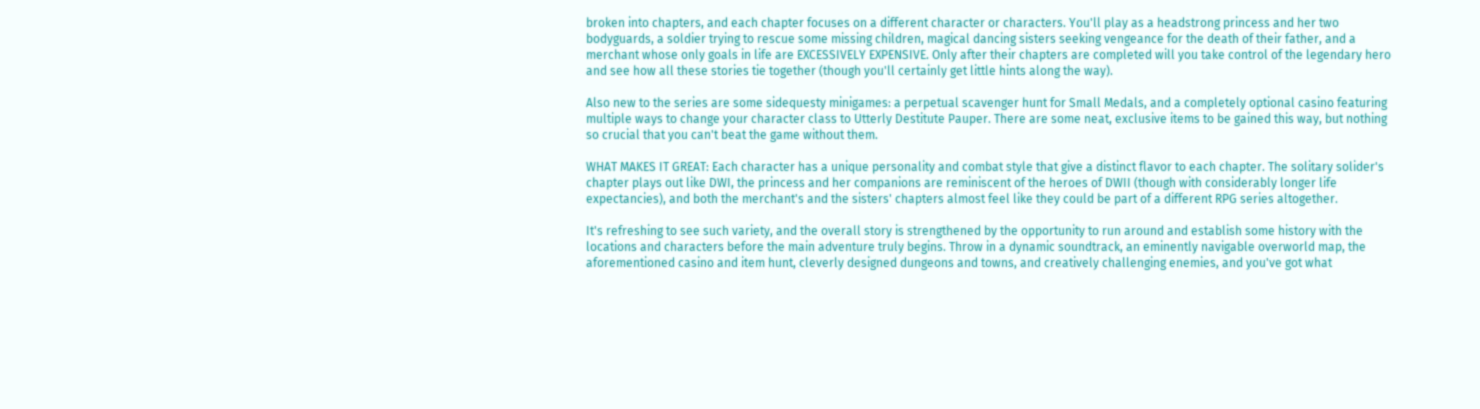broken into chapters, and each chapter focuses on a different character or characters. You'll play as a headstrong princess and her two bodyguards, a soldier trying to rescue some missing children, magical dancing sisters seeking vengeance for the death of their father, and a merchant whose only goals in life are EXCESSIVELY EXPENSIVE. Only after their chapters are completed will you take control of the legendary hero and see how all these stories tie together (though you'll certainly get little hints along the way).

Also new to the series are some sidequesty minigames: a perpetual scavenger hunt for Small Medals, and a completely optional casino featuring multiple ways to change your character class to Utterly Destitute Pauper. There are some neat, exclusive items to be gained this way, but nothing so crucial that you can't beat the game without them.

WHAT MAKES IT GREAT: Each character has a unique personality and combat style that give a distinct flavor to each chapter. The solitary solider's chapter plays out like DWI, the princess and her companions are reminiscent of the heroes of DWII (though with considerably longer life expectancies), and both the merchant's and the sisters' chapters almost feel like they could be part of a different RPG series altogether.

It's refreshing to see such variety, and the overall story is strengthened by the opportunity to run around and establish some history with the locations and characters before the main adventure truly begins. Throw in a dynamic soundtrack, an eminently navigable overworld map, the aforementioned casino and item hunt, cleverly designed dungeons and towns, and creatively challenging enemies, and you've got what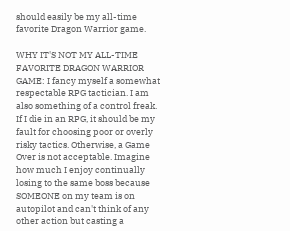should easily be my all-time favorite Dragon Warrior game.

WHY IT'S NOT MY ALL-TIME FAVORITE DRAGON WARRIOR GAME: I fancy myself a somewhat respectable RPG tactician. I am also something of a control freak. If I die in an RPG, it should be my fault for choosing poor or overly risky tactics. Otherwise, a Game Over is not acceptable. Imagine how much I enjoy continually losing to the same boss because SOMEONE on my team is on autopilot and can't think of any other action but casting a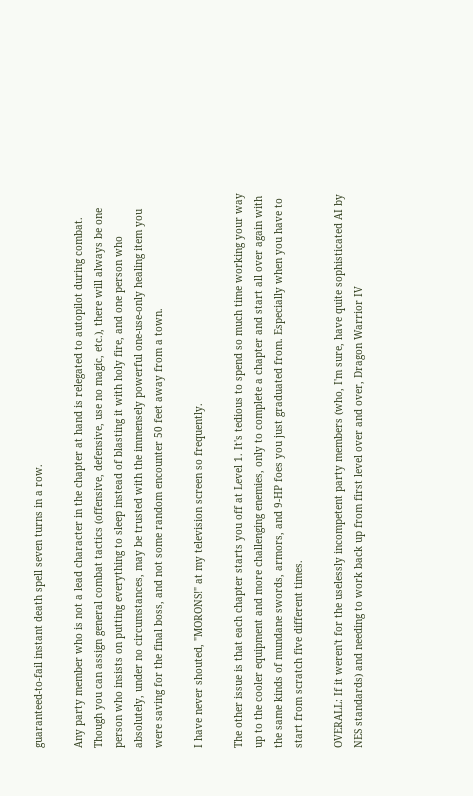guaranteed-to-fail instant death spell seven turns in a row.

Any party member who is not a lead character in the chapter at hand is relegated to autopilot during combat. Though you can assign general combat tactics (offensive, defensive, use no magic, etc.), there will always be one person who insists on putting everything to sleep instead of blasting it with holy fire, and one person who absolutely, under no circumstances, may be trusted with the immensely powerful one-use-only healing item you were saving for the final boss, and not some random encounter 50 feet away from a town.

I have never shouted, "MORONS!" at my television screen so frequently.

The other issue is that each chapter starts you off at Level 1. It's tedious to spend so much time working your way up to the cooler equipment and more challenging enemies, only to complete a chapter and start all over again with the same kinds of mundane swords, armors, and 9-HP foes you just graduated from. Especially when you have to start from scratch five different times.

OVERALL: If it weren't for the uselessly incompetent party members (who, I'm sure, have quite sophisticated AI by NES standards) and needing to work back up from first level over and over, Dragon Warrior IV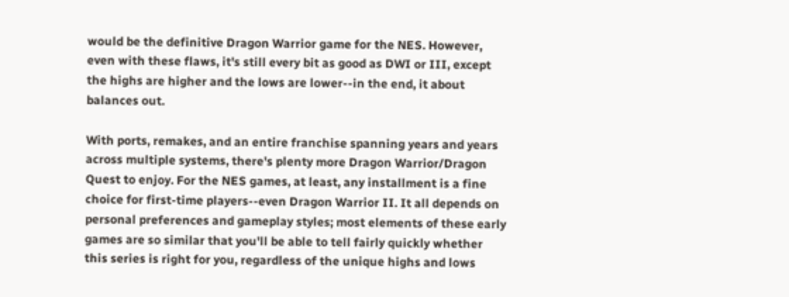would be the definitive Dragon Warrior game for the NES. However, even with these flaws, it's still every bit as good as DWI or III, except the highs are higher and the lows are lower--in the end, it about balances out.

With ports, remakes, and an entire franchise spanning years and years across multiple systems, there's plenty more Dragon Warrior/Dragon Quest to enjoy. For the NES games, at least, any installment is a fine choice for first-time players--even Dragon Warrior II. It all depends on personal preferences and gameplay styles; most elements of these early games are so similar that you'll be able to tell fairly quickly whether this series is right for you, regardless of the unique highs and lows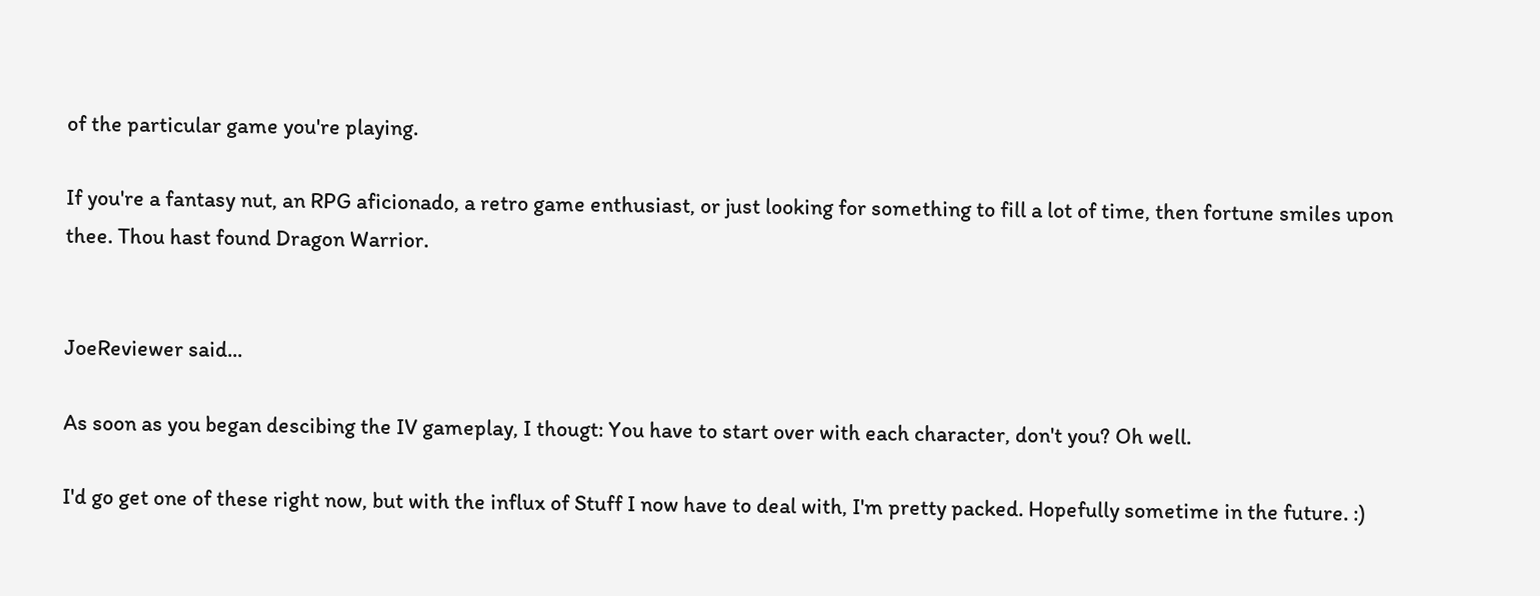of the particular game you're playing.

If you're a fantasy nut, an RPG aficionado, a retro game enthusiast, or just looking for something to fill a lot of time, then fortune smiles upon thee. Thou hast found Dragon Warrior.


JoeReviewer said...

As soon as you began descibing the IV gameplay, I thougt: You have to start over with each character, don't you? Oh well.

I'd go get one of these right now, but with the influx of Stuff I now have to deal with, I'm pretty packed. Hopefully sometime in the future. :)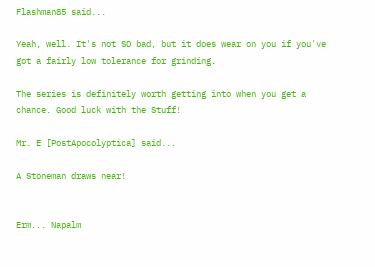Flashman85 said...

Yeah, well. It's not SO bad, but it does wear on you if you've got a fairly low tolerance for grinding.

The series is definitely worth getting into when you get a chance. Good luck with the Stuff!

Mr. E [PostApocolyptica] said...

A Stoneman draws near!


Erm... Napalm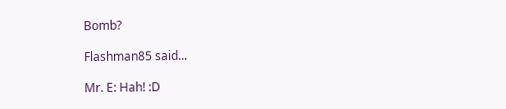Bomb?

Flashman85 said...

Mr. E: Hah! :D